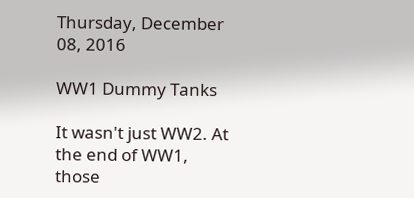Thursday, December 08, 2016

WW1 Dummy Tanks

It wasn't just WW2. At the end of WW1, those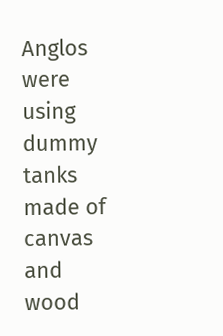Anglos were using dummy tanks made of canvas and wood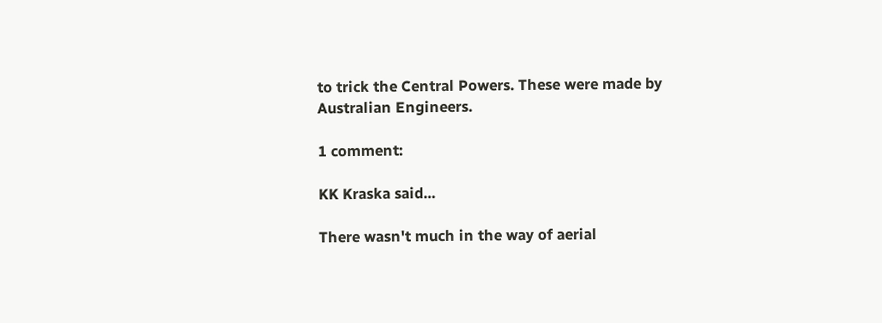to trick the Central Powers. These were made by Australian Engineers.

1 comment:

KK Kraska said...

There wasn't much in the way of aerial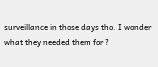surveillance in those days tho. I wonder what they needed them for ?